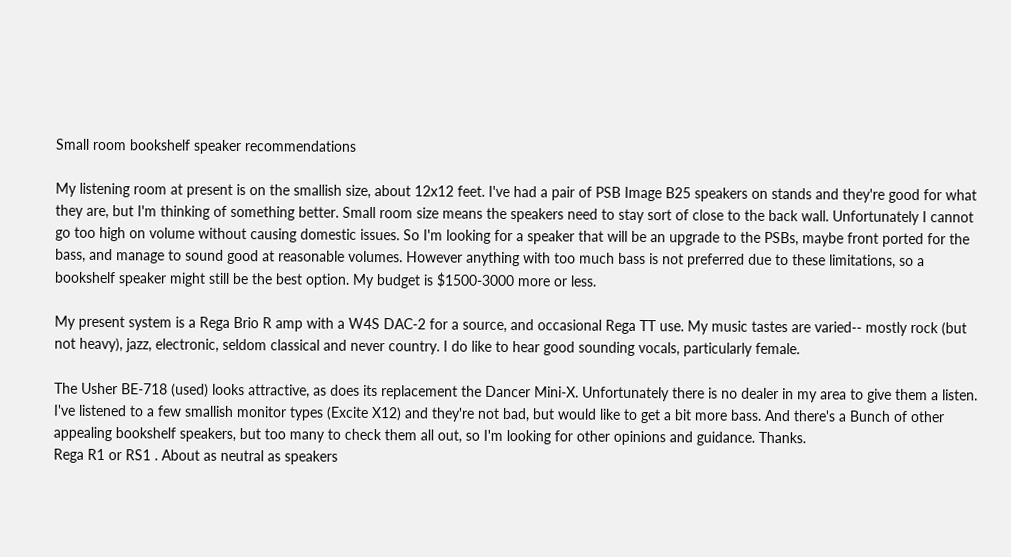Small room bookshelf speaker recommendations

My listening room at present is on the smallish size, about 12x12 feet. I've had a pair of PSB Image B25 speakers on stands and they're good for what they are, but I'm thinking of something better. Small room size means the speakers need to stay sort of close to the back wall. Unfortunately I cannot go too high on volume without causing domestic issues. So I'm looking for a speaker that will be an upgrade to the PSBs, maybe front ported for the bass, and manage to sound good at reasonable volumes. However anything with too much bass is not preferred due to these limitations, so a bookshelf speaker might still be the best option. My budget is $1500-3000 more or less.

My present system is a Rega Brio R amp with a W4S DAC-2 for a source, and occasional Rega TT use. My music tastes are varied-- mostly rock (but not heavy), jazz, electronic, seldom classical and never country. I do like to hear good sounding vocals, particularly female.

The Usher BE-718 (used) looks attractive, as does its replacement the Dancer Mini-X. Unfortunately there is no dealer in my area to give them a listen. I've listened to a few smallish monitor types (Excite X12) and they're not bad, but would like to get a bit more bass. And there's a Bunch of other appealing bookshelf speakers, but too many to check them all out, so I'm looking for other opinions and guidance. Thanks.
Rega R1 or RS1 . About as neutral as speakers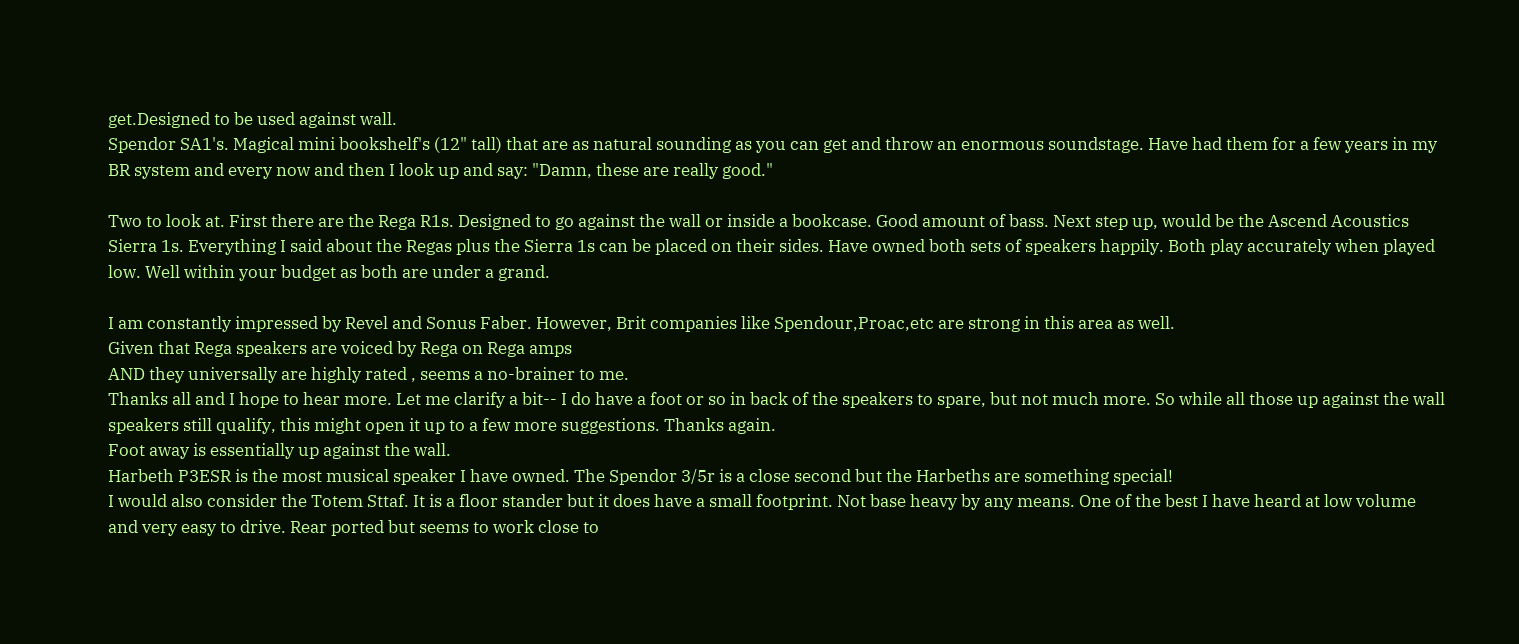get.Designed to be used against wall.
Spendor SA1's. Magical mini bookshelf's (12" tall) that are as natural sounding as you can get and throw an enormous soundstage. Have had them for a few years in my BR system and every now and then I look up and say: "Damn, these are really good."

Two to look at. First there are the Rega R1s. Designed to go against the wall or inside a bookcase. Good amount of bass. Next step up, would be the Ascend Acoustics Sierra 1s. Everything I said about the Regas plus the Sierra 1s can be placed on their sides. Have owned both sets of speakers happily. Both play accurately when played low. Well within your budget as both are under a grand.

I am constantly impressed by Revel and Sonus Faber. However, Brit companies like Spendour,Proac,etc are strong in this area as well.
Given that Rega speakers are voiced by Rega on Rega amps
AND they universally are highly rated , seems a no-brainer to me.
Thanks all and I hope to hear more. Let me clarify a bit-- I do have a foot or so in back of the speakers to spare, but not much more. So while all those up against the wall speakers still qualify, this might open it up to a few more suggestions. Thanks again.
Foot away is essentially up against the wall.
Harbeth P3ESR is the most musical speaker I have owned. The Spendor 3/5r is a close second but the Harbeths are something special!
I would also consider the Totem Sttaf. It is a floor stander but it does have a small footprint. Not base heavy by any means. One of the best I have heard at low volume and very easy to drive. Rear ported but seems to work close to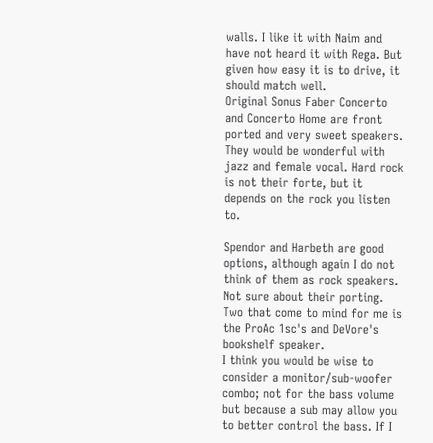walls. I like it with Naim and have not heard it with Rega. But given how easy it is to drive, it should match well.
Original Sonus Faber Concerto and Concerto Home are front ported and very sweet speakers. They would be wonderful with jazz and female vocal. Hard rock is not their forte, but it depends on the rock you listen to.

Spendor and Harbeth are good options, although again I do not think of them as rock speakers. Not sure about their porting.
Two that come to mind for me is the ProAc 1sc's and DeVore's bookshelf speaker.
I think you would be wise to consider a monitor/sub-woofer combo; not for the bass volume but because a sub may allow you to better control the bass. If I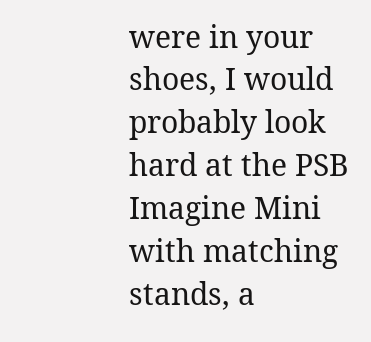were in your shoes, I would probably look hard at the PSB Imagine Mini with matching stands, a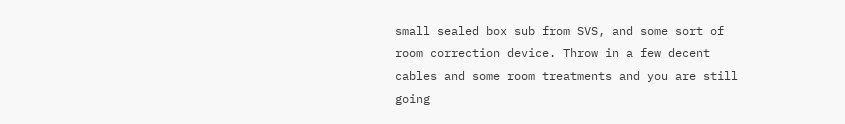small sealed box sub from SVS, and some sort of room correction device. Throw in a few decent cables and some room treatments and you are still going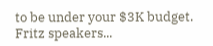to be under your $3K budget.
Fritz speakers...